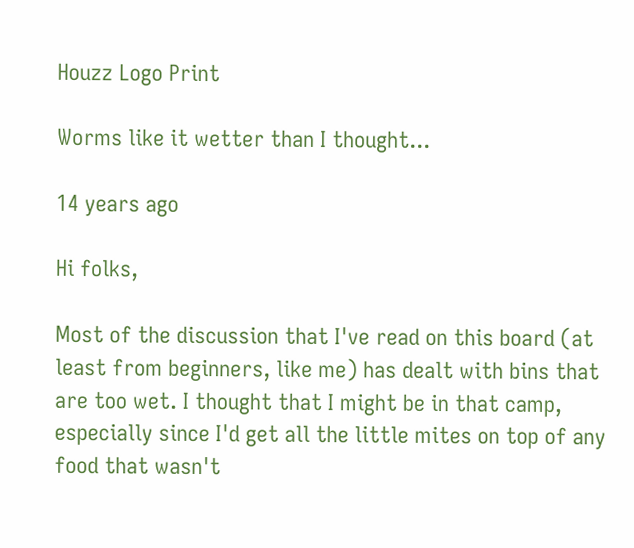Houzz Logo Print

Worms like it wetter than I thought...

14 years ago

Hi folks,

Most of the discussion that I've read on this board (at least from beginners, like me) has dealt with bins that are too wet. I thought that I might be in that camp, especially since I'd get all the little mites on top of any food that wasn't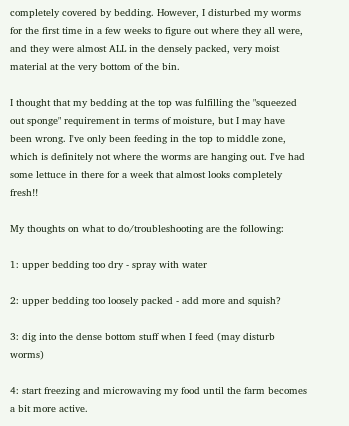completely covered by bedding. However, I disturbed my worms for the first time in a few weeks to figure out where they all were, and they were almost ALL in the densely packed, very moist material at the very bottom of the bin.

I thought that my bedding at the top was fulfilling the "squeezed out sponge" requirement in terms of moisture, but I may have been wrong. I've only been feeding in the top to middle zone, which is definitely not where the worms are hanging out. I've had some lettuce in there for a week that almost looks completely fresh!!

My thoughts on what to do/troubleshooting are the following:

1: upper bedding too dry - spray with water

2: upper bedding too loosely packed - add more and squish?

3: dig into the dense bottom stuff when I feed (may disturb worms)

4: start freezing and microwaving my food until the farm becomes a bit more active.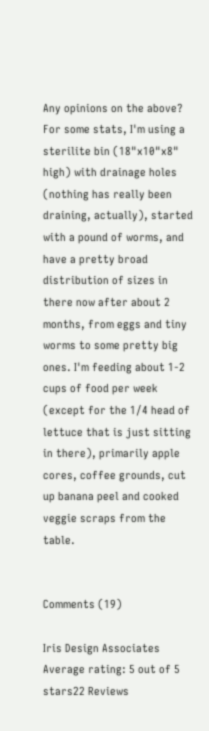Any opinions on the above? For some stats, I'm using a sterilite bin (18"x10"x8" high) with drainage holes (nothing has really been draining, actually), started with a pound of worms, and have a pretty broad distribution of sizes in there now after about 2 months, from eggs and tiny worms to some pretty big ones. I'm feeding about 1-2 cups of food per week (except for the 1/4 head of lettuce that is just sitting in there), primarily apple cores, coffee grounds, cut up banana peel and cooked veggie scraps from the table.


Comments (19)

Iris Design Associates
Average rating: 5 out of 5 stars22 Reviews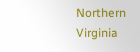Northern Virginia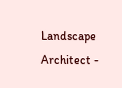Landscape Architect -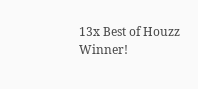13x Best of Houzz Winner!